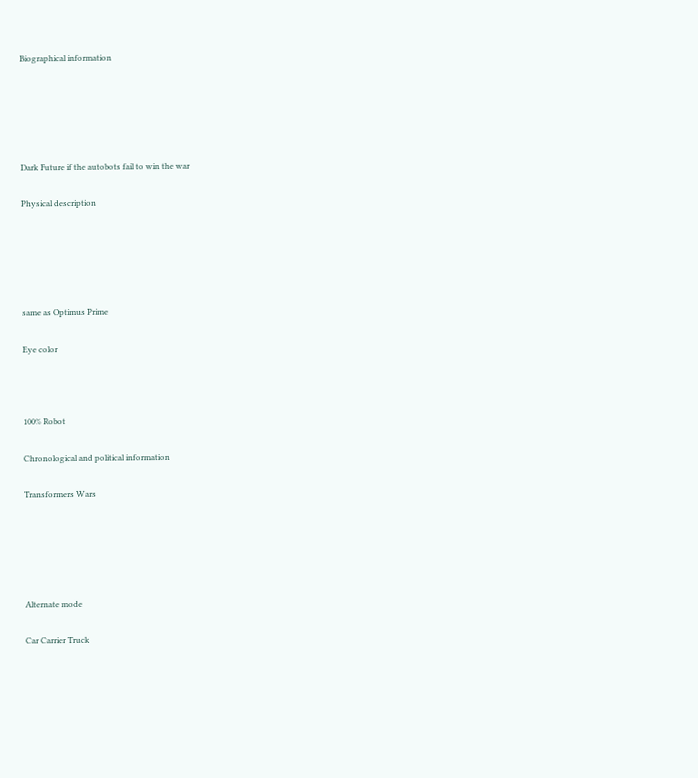Biographical information





Dark Future if the autobots fail to win the war

Physical description





same as Optimus Prime

Eye color



100% Robot

Chronological and political information

Transformers Wars





Alternate mode

Car Carrier Truck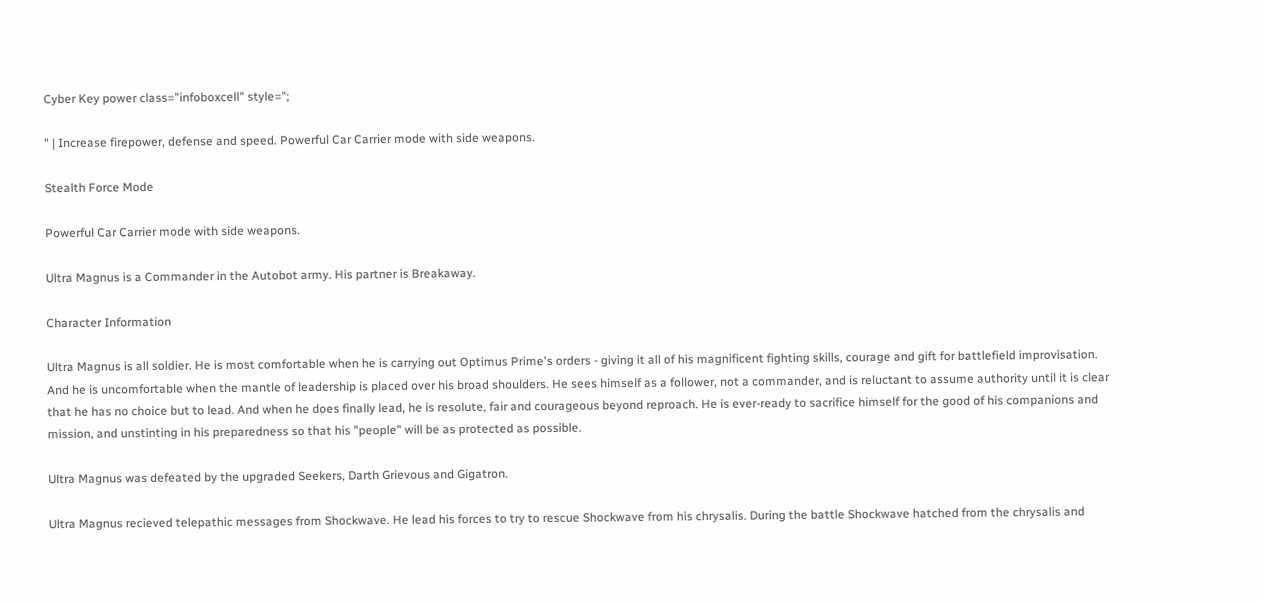Cyber Key power class="infoboxcell" style=";

" | Increase firepower, defense and speed. Powerful Car Carrier mode with side weapons.

Stealth Force Mode

Powerful Car Carrier mode with side weapons.

Ultra Magnus is a Commander in the Autobot army. His partner is Breakaway.

Character Information

Ultra Magnus is all soldier. He is most comfortable when he is carrying out Optimus Prime's orders - giving it all of his magnificent fighting skills, courage and gift for battlefield improvisation. And he is uncomfortable when the mantle of leadership is placed over his broad shoulders. He sees himself as a follower, not a commander, and is reluctant to assume authority until it is clear that he has no choice but to lead. And when he does finally lead, he is resolute, fair and courageous beyond reproach. He is ever-ready to sacrifice himself for the good of his companions and mission, and unstinting in his preparedness so that his "people" will be as protected as possible.

Ultra Magnus was defeated by the upgraded Seekers, Darth Grievous and Gigatron.

Ultra Magnus recieved telepathic messages from Shockwave. He lead his forces to try to rescue Shockwave from his chrysalis. During the battle Shockwave hatched from the chrysalis and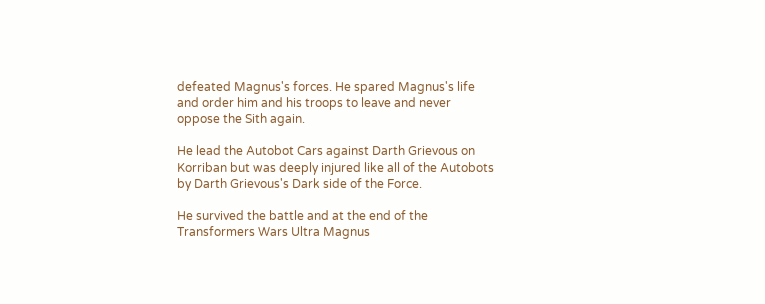defeated Magnus's forces. He spared Magnus's life and order him and his troops to leave and never oppose the Sith again.

He lead the Autobot Cars against Darth Grievous on Korriban but was deeply injured like all of the Autobots by Darth Grievous's Dark side of the Force.

He survived the battle and at the end of the Transformers Wars Ultra Magnus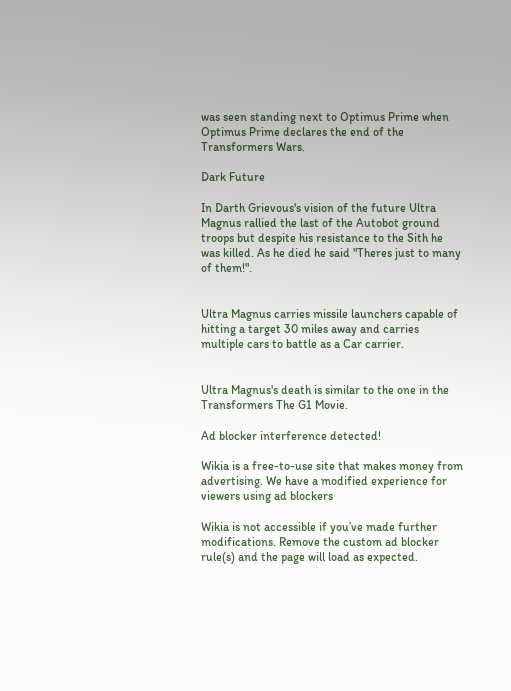was seen standing next to Optimus Prime when Optimus Prime declares the end of the Transformers Wars.

Dark Future

In Darth Grievous's vision of the future Ultra Magnus rallied the last of the Autobot ground troops but despite his resistance to the Sith he was killed. As he died he said "Theres just to many of them!".


Ultra Magnus carries missile launchers capable of hitting a target 30 miles away and carries multiple cars to battle as a Car carrier.


Ultra Magnus's death is similar to the one in the Transformers The G1 Movie.

Ad blocker interference detected!

Wikia is a free-to-use site that makes money from advertising. We have a modified experience for viewers using ad blockers

Wikia is not accessible if you’ve made further modifications. Remove the custom ad blocker rule(s) and the page will load as expected.